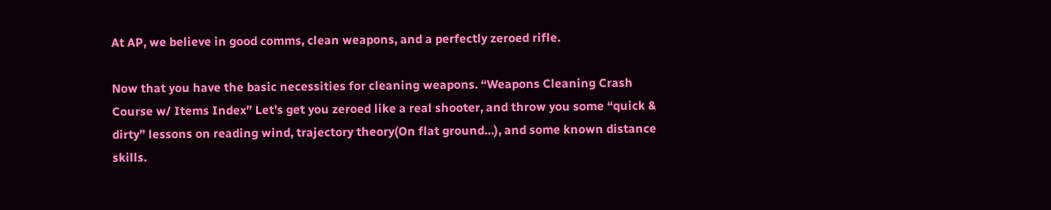At AP, we believe in good comms, clean weapons, and a perfectly zeroed rifle.

Now that you have the basic necessities for cleaning weapons. “Weapons Cleaning Crash Course w/ Items Index” Let’s get you zeroed like a real shooter, and throw you some “quick & dirty” lessons on reading wind, trajectory theory(On flat ground…), and some known distance skills.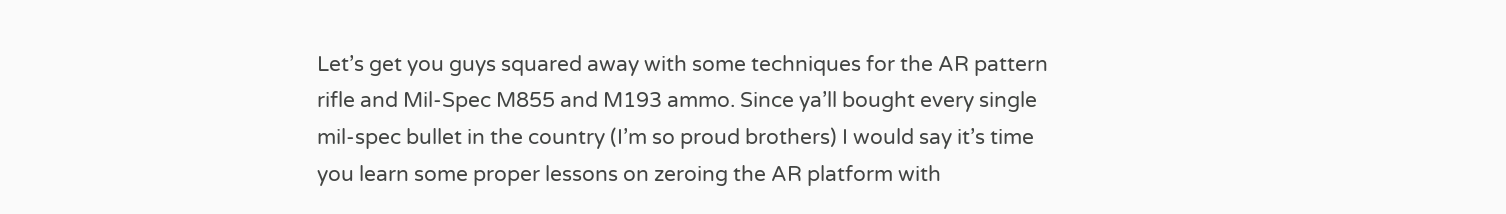Let’s get you guys squared away with some techniques for the AR pattern rifle and Mil-Spec M855 and M193 ammo. Since ya’ll bought every single mil-spec bullet in the country (I’m so proud brothers) I would say it’s time you learn some proper lessons on zeroing the AR platform with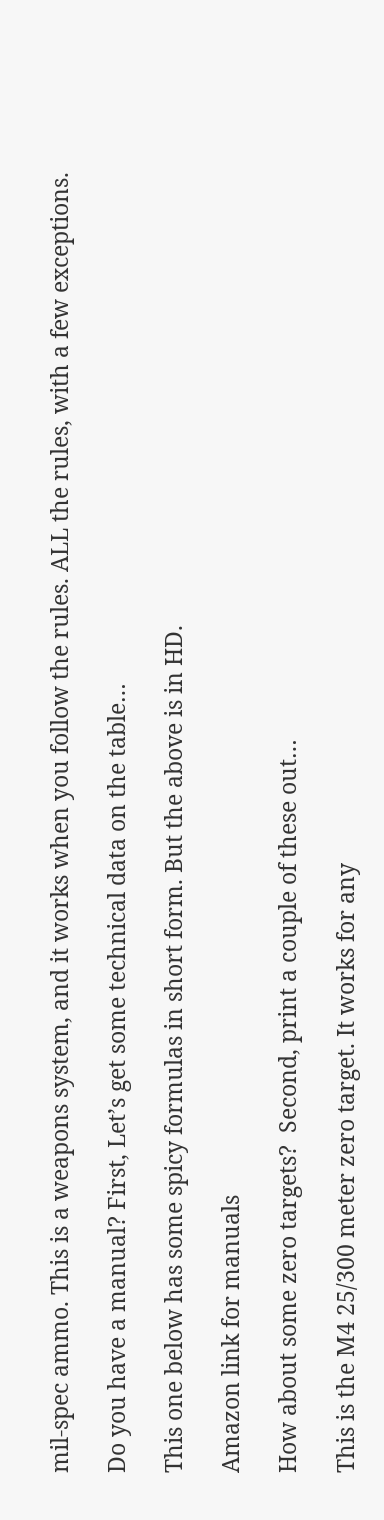mil-spec ammo. This is a weapons system, and it works when you follow the rules. ALL the rules, with a few exceptions.

Do you have a manual? First, Let’s get some technical data on the table…

This one below has some spicy formulas in short form. But the above is in HD.

Amazon link for manuals

How about some zero targets?  Second, print a couple of these out…

This is the M4 25/300 meter zero target. It works for any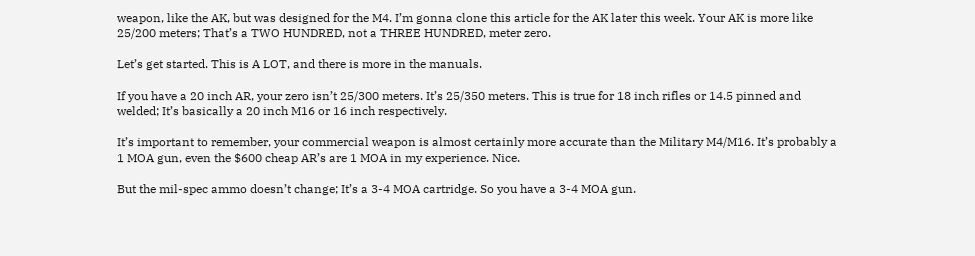weapon, like the AK, but was designed for the M4. I’m gonna clone this article for the AK later this week. Your AK is more like 25/200 meters; That’s a TWO HUNDRED, not a THREE HUNDRED, meter zero.

Let’s get started. This is A LOT, and there is more in the manuals.

If you have a 20 inch AR, your zero isn’t 25/300 meters. It’s 25/350 meters. This is true for 18 inch rifles or 14.5 pinned and welded; It’s basically a 20 inch M16 or 16 inch respectively.

It’s important to remember, your commercial weapon is almost certainly more accurate than the Military M4/M16. It’s probably a 1 MOA gun, even the $600 cheap AR’s are 1 MOA in my experience. Nice.

But the mil-spec ammo doesn’t change; It’s a 3-4 MOA cartridge. So you have a 3-4 MOA gun.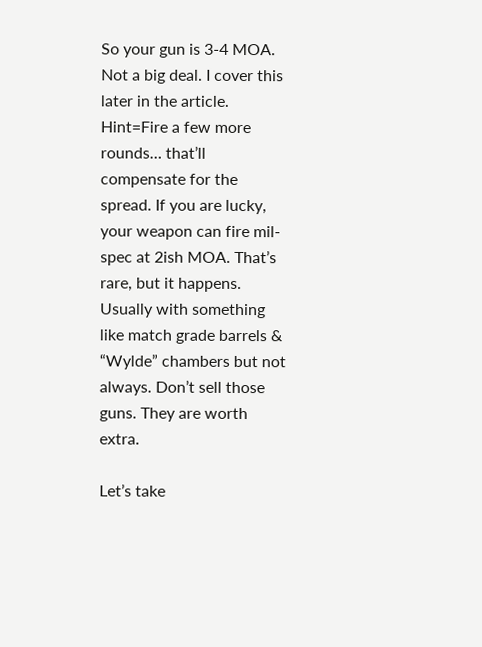So your gun is 3-4 MOA. Not a big deal. I cover this later in the article. Hint=Fire a few more rounds… that’ll compensate for the spread. If you are lucky, your weapon can fire mil-spec at 2ish MOA. That’s rare, but it happens. Usually with something like match grade barrels & “Wylde” chambers but not always. Don’t sell those guns. They are worth extra.

Let’s take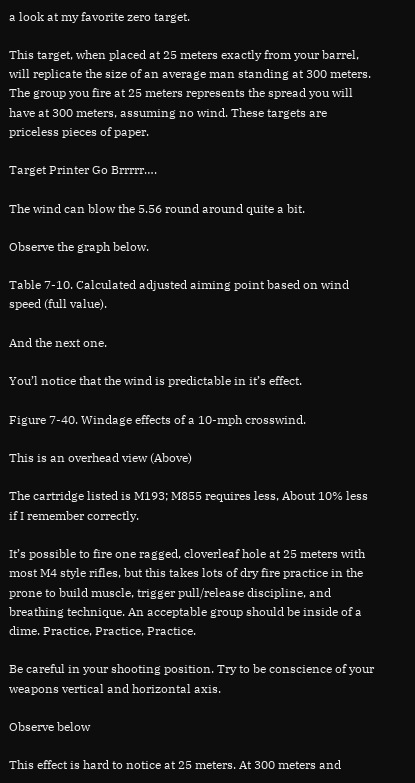a look at my favorite zero target.

This target, when placed at 25 meters exactly from your barrel, will replicate the size of an average man standing at 300 meters. The group you fire at 25 meters represents the spread you will have at 300 meters, assuming no wind. These targets are priceless pieces of paper.

Target Printer Go Brrrrr….

The wind can blow the 5.56 round around quite a bit.

Observe the graph below.

Table 7-10. Calculated adjusted aiming point based on wind speed (full value).

And the next one.

You’l notice that the wind is predictable in it’s effect.

Figure 7-40. Windage effects of a 10-mph crosswind.

This is an overhead view (Above)

The cartridge listed is M193; M855 requires less, About 10% less if I remember correctly.

It’s possible to fire one ragged, cloverleaf hole at 25 meters with most M4 style rifles, but this takes lots of dry fire practice in the prone to build muscle, trigger pull/release discipline, and breathing technique. An acceptable group should be inside of a dime. Practice, Practice, Practice.

Be careful in your shooting position. Try to be conscience of your weapons vertical and horizontal axis.

Observe below

This effect is hard to notice at 25 meters. At 300 meters and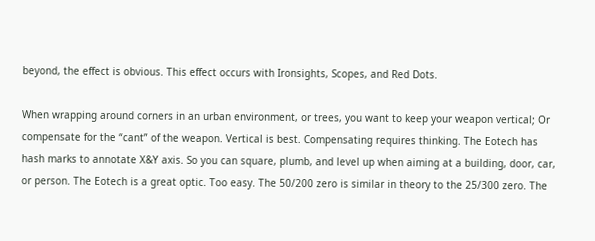beyond, the effect is obvious. This effect occurs with Ironsights, Scopes, and Red Dots.

When wrapping around corners in an urban environment, or trees, you want to keep your weapon vertical; Or compensate for the “cant” of the weapon. Vertical is best. Compensating requires thinking. The Eotech has hash marks to annotate X&Y axis. So you can square, plumb, and level up when aiming at a building, door, car, or person. The Eotech is a great optic. Too easy. The 50/200 zero is similar in theory to the 25/300 zero. The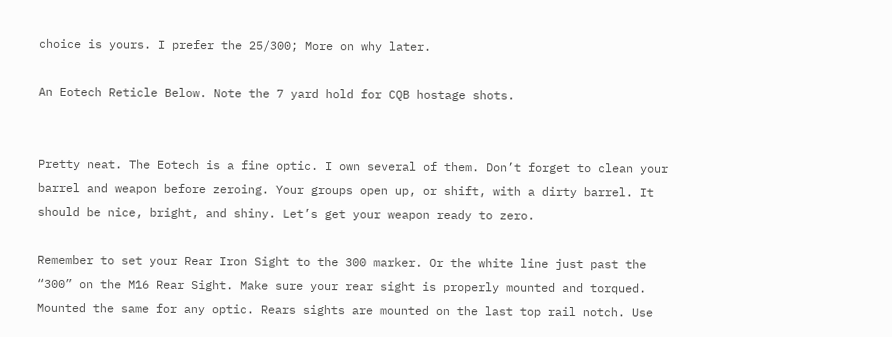choice is yours. I prefer the 25/300; More on why later.

An Eotech Reticle Below. Note the 7 yard hold for CQB hostage shots.


Pretty neat. The Eotech is a fine optic. I own several of them. Don’t forget to clean your barrel and weapon before zeroing. Your groups open up, or shift, with a dirty barrel. It should be nice, bright, and shiny. Let’s get your weapon ready to zero.

Remember to set your Rear Iron Sight to the 300 marker. Or the white line just past the “300” on the M16 Rear Sight. Make sure your rear sight is properly mounted and torqued. Mounted the same for any optic. Rears sights are mounted on the last top rail notch. Use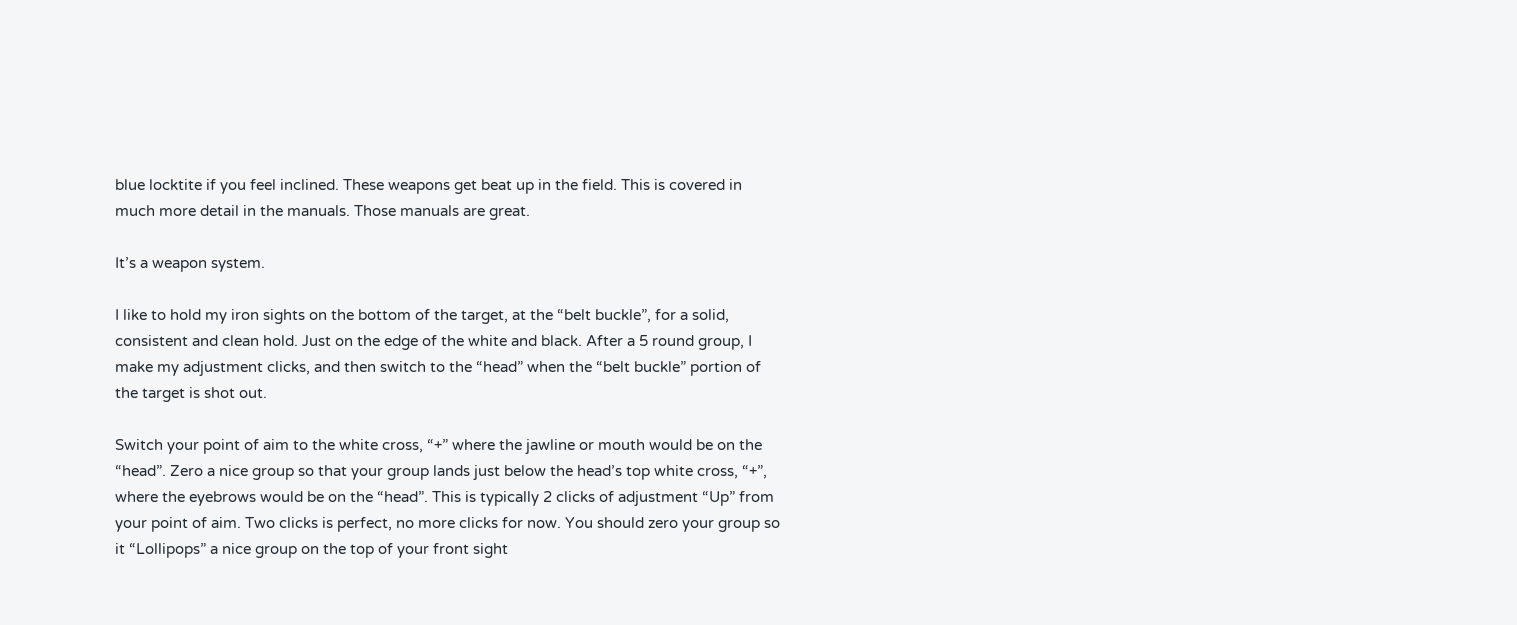blue locktite if you feel inclined. These weapons get beat up in the field. This is covered in much more detail in the manuals. Those manuals are great.

It’s a weapon system.

I like to hold my iron sights on the bottom of the target, at the “belt buckle”, for a solid, consistent and clean hold. Just on the edge of the white and black. After a 5 round group, I make my adjustment clicks, and then switch to the “head” when the “belt buckle” portion of the target is shot out.

Switch your point of aim to the white cross, “+” where the jawline or mouth would be on the “head”. Zero a nice group so that your group lands just below the head’s top white cross, “+”, where the eyebrows would be on the “head”. This is typically 2 clicks of adjustment “Up” from your point of aim. Two clicks is perfect, no more clicks for now. You should zero your group so it “Lollipops” a nice group on the top of your front sight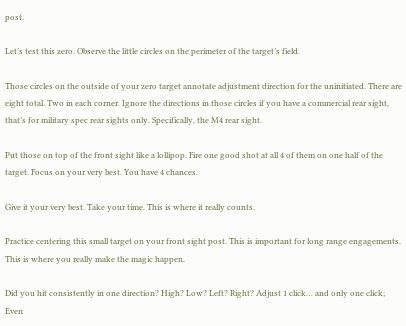post.

Let’s test this zero. Observe the little circles on the perimeter of the target’s field.

Those circles on the outside of your zero target annotate adjustment direction for the uninitiated. There are eight total. Two in each corner. Ignore the directions in those circles if you have a commercial rear sight, that’s for military spec rear sights only. Specifically, the M4 rear sight.

Put those on top of the front sight like a lollipop. Fire one good shot at all 4 of them on one half of the target. Focus on your very best. You have 4 chances.

Give it your very best. Take your time. This is where it really counts.

Practice centering this small target on your front sight post. This is important for long range engagements. This is where you really make the magic happen.

Did you hit consistently in one direction? High? Low? Left? Right? Adjust 1 click… and only one click; Even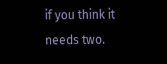if you think it needs two.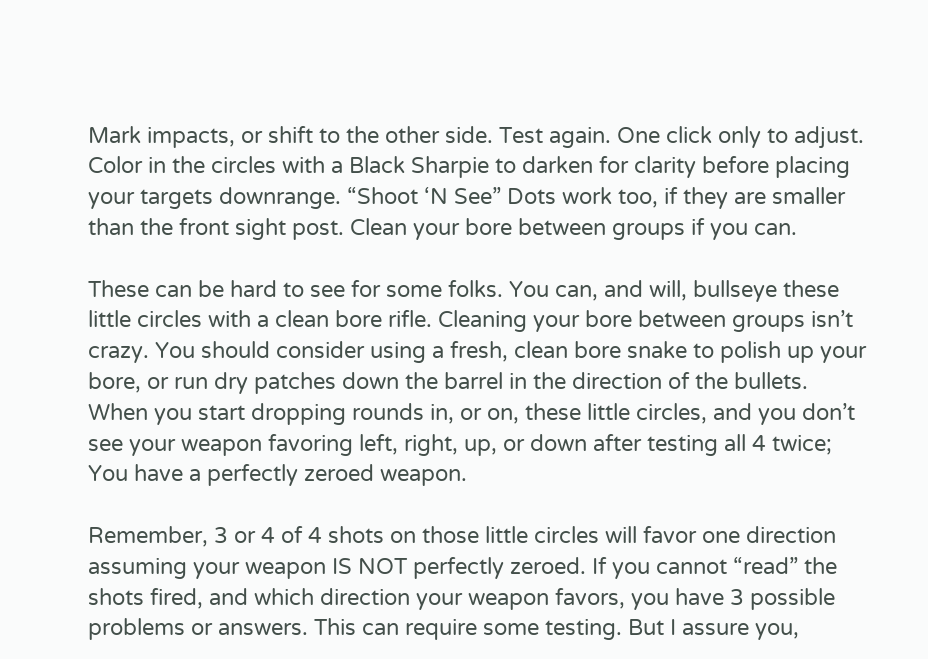Mark impacts, or shift to the other side. Test again. One click only to adjust. Color in the circles with a Black Sharpie to darken for clarity before placing your targets downrange. “Shoot ‘N See” Dots work too, if they are smaller than the front sight post. Clean your bore between groups if you can.

These can be hard to see for some folks. You can, and will, bullseye these little circles with a clean bore rifle. Cleaning your bore between groups isn’t crazy. You should consider using a fresh, clean bore snake to polish up your bore, or run dry patches down the barrel in the direction of the bullets. When you start dropping rounds in, or on, these little circles, and you don’t see your weapon favoring left, right, up, or down after testing all 4 twice; You have a perfectly zeroed weapon.

Remember, 3 or 4 of 4 shots on those little circles will favor one direction assuming your weapon IS NOT perfectly zeroed. If you cannot “read” the shots fired, and which direction your weapon favors, you have 3 possible problems or answers. This can require some testing. But I assure you,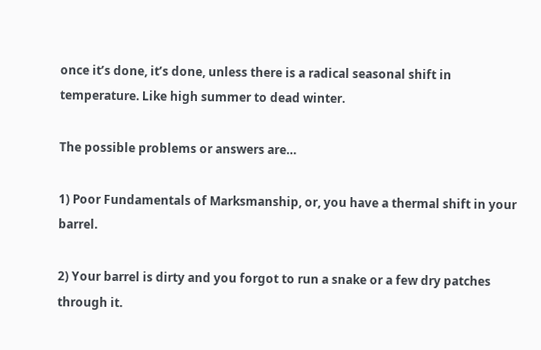once it’s done, it’s done, unless there is a radical seasonal shift in temperature. Like high summer to dead winter.

The possible problems or answers are…

1) Poor Fundamentals of Marksmanship, or, you have a thermal shift in your barrel.

2) Your barrel is dirty and you forgot to run a snake or a few dry patches through it.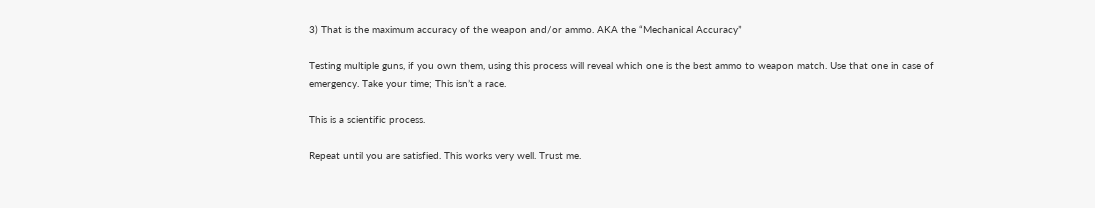3) That is the maximum accuracy of the weapon and/or ammo. AKA the “Mechanical Accuracy”

Testing multiple guns, if you own them, using this process will reveal which one is the best ammo to weapon match. Use that one in case of emergency. Take your time; This isn’t a race.

This is a scientific process.

Repeat until you are satisfied. This works very well. Trust me.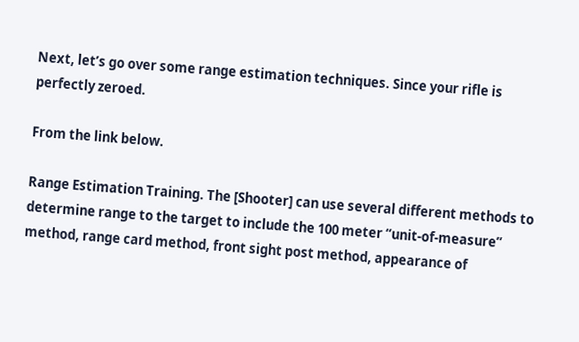Next, let’s go over some range estimation techniques. Since your rifle is perfectly zeroed.

From the link below.

Range Estimation Training. The [Shooter] can use several different methods to determine range to the target to include the 100 meter “unit-of-measure” method, range card method, front sight post method, appearance of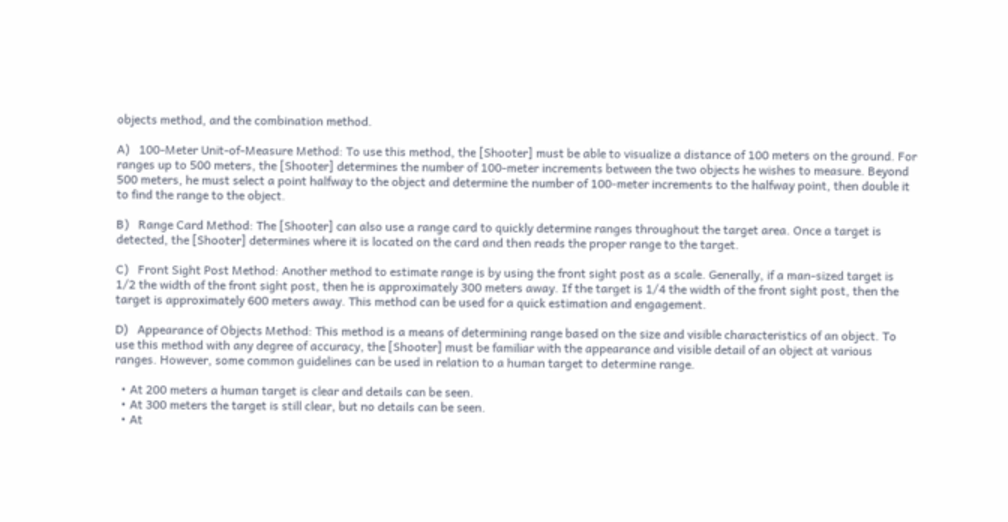objects method, and the combination method.

A)   100-Meter Unit-of-Measure Method: To use this method, the [Shooter] must be able to visualize a distance of 100 meters on the ground. For ranges up to 500 meters, the [Shooter] determines the number of 100-meter increments between the two objects he wishes to measure. Beyond 500 meters, he must select a point halfway to the object and determine the number of 100-meter increments to the halfway point, then double it to find the range to the object.

B)   Range Card Method: The [Shooter] can also use a range card to quickly determine ranges throughout the target area. Once a target is detected, the [Shooter] determines where it is located on the card and then reads the proper range to the target.

C)   Front Sight Post Method: Another method to estimate range is by using the front sight post as a scale. Generally, if a man-sized target is 1/2 the width of the front sight post, then he is approximately 300 meters away. If the target is 1/4 the width of the front sight post, then the target is approximately 600 meters away. This method can be used for a quick estimation and engagement.

D)   Appearance of Objects Method: This method is a means of determining range based on the size and visible characteristics of an object. To use this method with any degree of accuracy, the [Shooter] must be familiar with the appearance and visible detail of an object at various ranges. However, some common guidelines can be used in relation to a human target to determine range.

  • At 200 meters a human target is clear and details can be seen.
  • At 300 meters the target is still clear, but no details can be seen.
  • At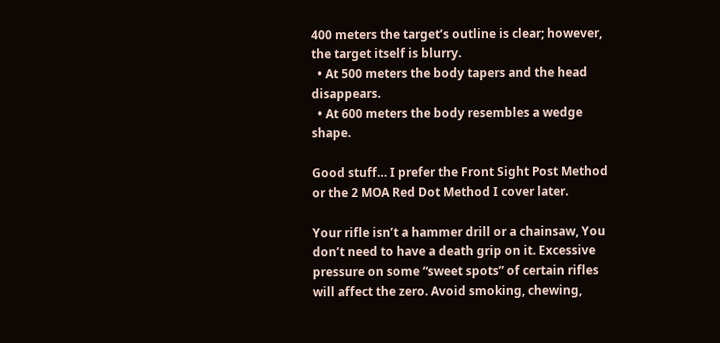400 meters the target’s outline is clear; however, the target itself is blurry.
  • At 500 meters the body tapers and the head disappears.
  • At 600 meters the body resembles a wedge shape.

Good stuff… I prefer the Front Sight Post Method or the 2 MOA Red Dot Method I cover later.

Your rifle isn’t a hammer drill or a chainsaw, You don’t need to have a death grip on it. Excessive pressure on some “sweet spots” of certain rifles will affect the zero. Avoid smoking, chewing,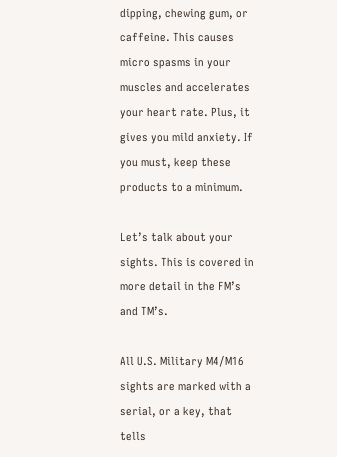dipping, chewing gum, or caffeine. This causes micro spasms in your muscles and accelerates your heart rate. Plus, it gives you mild anxiety. If you must, keep these products to a minimum.

Let’s talk about your sights. This is covered in more detail in the FM’s and TM’s.

All U.S. Military M4/M16 sights are marked with a serial, or a key, that tells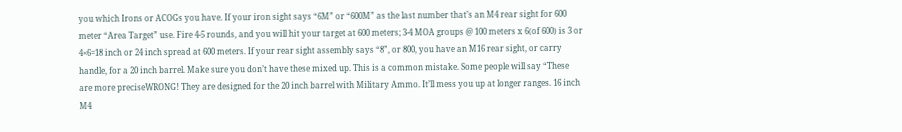you which Irons or ACOGs you have. If your iron sight says “6M” or “600M” as the last number that’s an M4 rear sight for 600 meter “Area Target” use. Fire 4-5 rounds, and you will hit your target at 600 meters; 3-4 MOA groups @ 100 meters x 6(of 600) is 3 or 4×6=18 inch or 24 inch spread at 600 meters. If your rear sight assembly says “8”, or 800, you have an M16 rear sight, or carry handle, for a 20 inch barrel. Make sure you don’t have these mixed up. This is a common mistake. Some people will say “These are more preciseWRONG! They are designed for the 20 inch barrel with Military Ammo. It’ll mess you up at longer ranges. 16 inch M4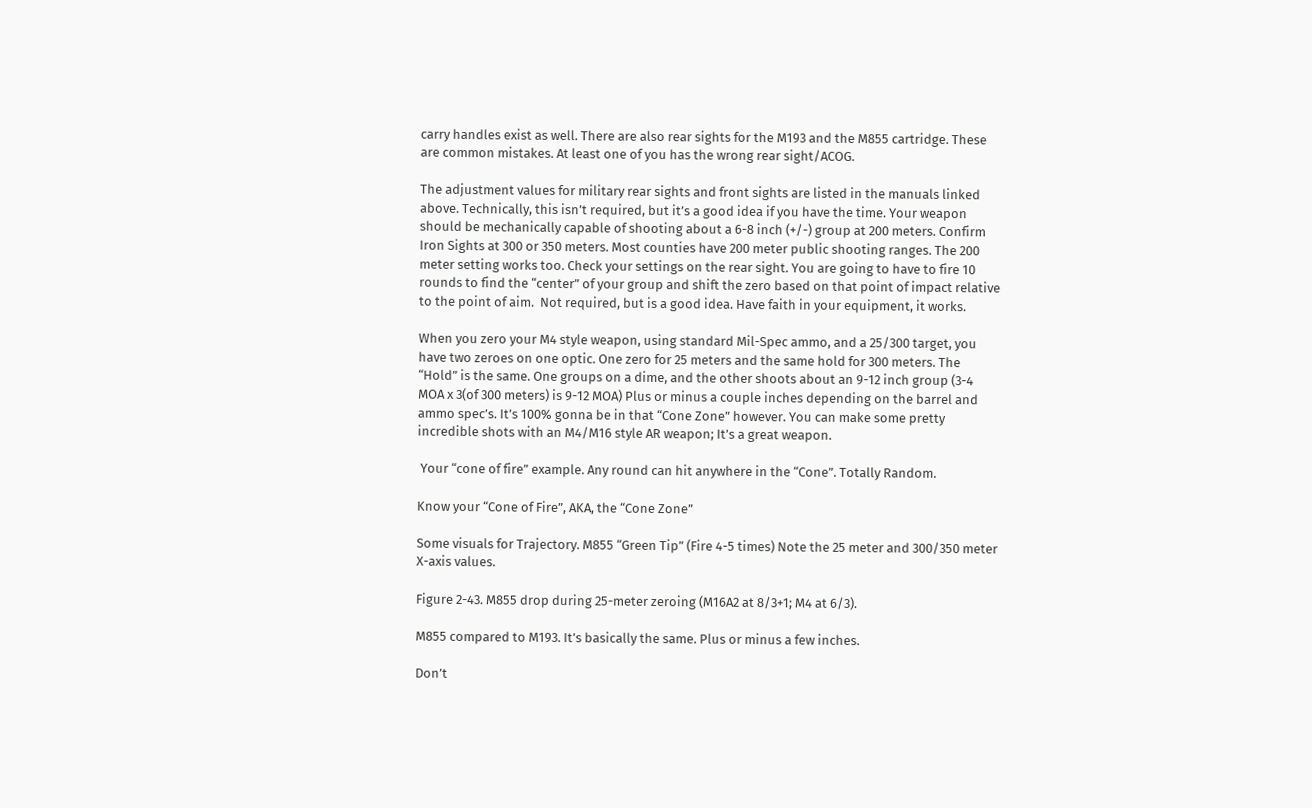carry handles exist as well. There are also rear sights for the M193 and the M855 cartridge. These are common mistakes. At least one of you has the wrong rear sight/ACOG.

The adjustment values for military rear sights and front sights are listed in the manuals linked above. Technically, this isn’t required, but it’s a good idea if you have the time. Your weapon should be mechanically capable of shooting about a 6-8 inch (+/-) group at 200 meters. Confirm Iron Sights at 300 or 350 meters. Most counties have 200 meter public shooting ranges. The 200 meter setting works too. Check your settings on the rear sight. You are going to have to fire 10 rounds to find the “center” of your group and shift the zero based on that point of impact relative to the point of aim.  Not required, but is a good idea. Have faith in your equipment, it works.

When you zero your M4 style weapon, using standard Mil-Spec ammo, and a 25/300 target, you have two zeroes on one optic. One zero for 25 meters and the same hold for 300 meters. The “Hold” is the same. One groups on a dime, and the other shoots about an 9-12 inch group (3-4 MOA x 3(of 300 meters) is 9-12 MOA) Plus or minus a couple inches depending on the barrel and ammo spec’s. It’s 100% gonna be in that “Cone Zone” however. You can make some pretty incredible shots with an M4/M16 style AR weapon; It’s a great weapon.

 Your “cone of fire” example. Any round can hit anywhere in the “Cone”. Totally Random.

Know your “Cone of Fire”, AKA, the “Cone Zone”

Some visuals for Trajectory. M855 “Green Tip” (Fire 4-5 times) Note the 25 meter and 300/350 meter X-axis values.

Figure 2-43. M855 drop during 25-meter zeroing (M16A2 at 8/3+1; M4 at 6/3).

M855 compared to M193. It’s basically the same. Plus or minus a few inches.

Don’t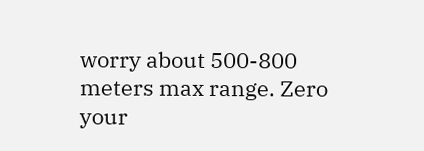worry about 500-800 meters max range. Zero your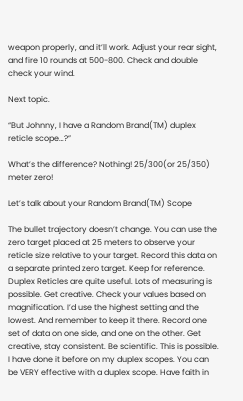weapon properly, and it’ll work. Adjust your rear sight, and fire 10 rounds at 500-800. Check and double check your wind.

Next topic.

“But Johnny, I have a Random Brand(TM) duplex reticle scope…?”

What’s the difference? Nothing! 25/300(or 25/350) meter zero!

Let’s talk about your Random Brand(TM) Scope

The bullet trajectory doesn’t change. You can use the zero target placed at 25 meters to observe your reticle size relative to your target. Record this data on a separate printed zero target. Keep for reference. Duplex Reticles are quite useful. Lots of measuring is possible. Get creative. Check your values based on magnification. I’d use the highest setting and the lowest. And remember to keep it there. Record one set of data on one side, and one on the other. Get creative, stay consistent. Be scientific. This is possible. I have done it before on my duplex scopes. You can be VERY effective with a duplex scope. Have faith in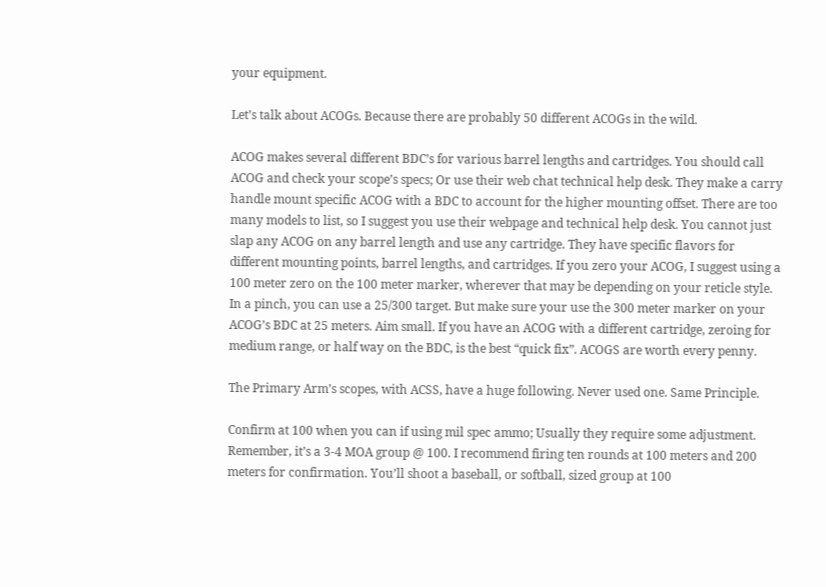your equipment.

Let’s talk about ACOGs. Because there are probably 50 different ACOGs in the wild.

ACOG makes several different BDC’s for various barrel lengths and cartridges. You should call ACOG and check your scope’s specs; Or use their web chat technical help desk. They make a carry handle mount specific ACOG with a BDC to account for the higher mounting offset. There are too many models to list, so I suggest you use their webpage and technical help desk. You cannot just slap any ACOG on any barrel length and use any cartridge. They have specific flavors for different mounting points, barrel lengths, and cartridges. If you zero your ACOG, I suggest using a 100 meter zero on the 100 meter marker, wherever that may be depending on your reticle style. In a pinch, you can use a 25/300 target. But make sure your use the 300 meter marker on your ACOG’s BDC at 25 meters. Aim small. If you have an ACOG with a different cartridge, zeroing for medium range, or half way on the BDC, is the best “quick fix”. ACOGS are worth every penny.

The Primary Arm’s scopes, with ACSS, have a huge following. Never used one. Same Principle.

Confirm at 100 when you can if using mil spec ammo; Usually they require some adjustment. Remember, it’s a 3-4 MOA group @ 100. I recommend firing ten rounds at 100 meters and 200 meters for confirmation. You’ll shoot a baseball, or softball, sized group at 100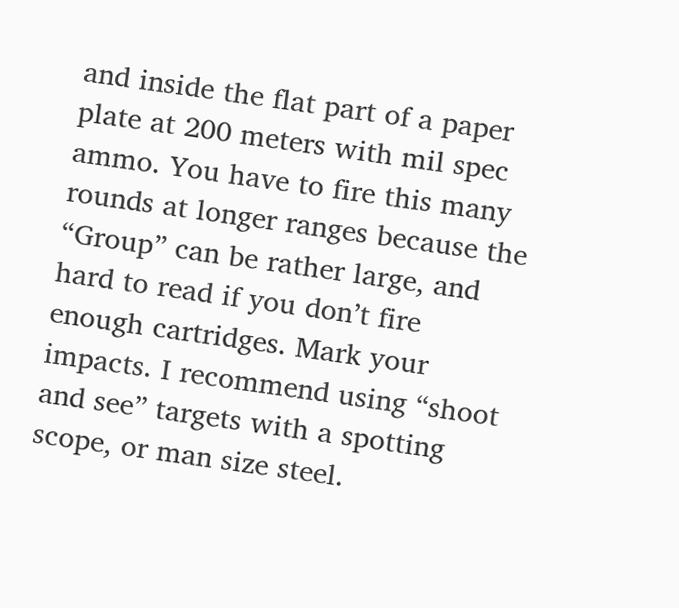and inside the flat part of a paper plate at 200 meters with mil spec ammo. You have to fire this many rounds at longer ranges because the “Group” can be rather large, and hard to read if you don’t fire enough cartridges. Mark your impacts. I recommend using “shoot and see” targets with a spotting scope, or man size steel.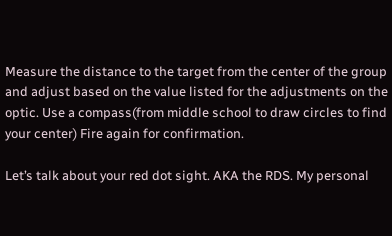Measure the distance to the target from the center of the group and adjust based on the value listed for the adjustments on the optic. Use a compass(from middle school to draw circles to find your center) Fire again for confirmation.

Let’s talk about your red dot sight. AKA the RDS. My personal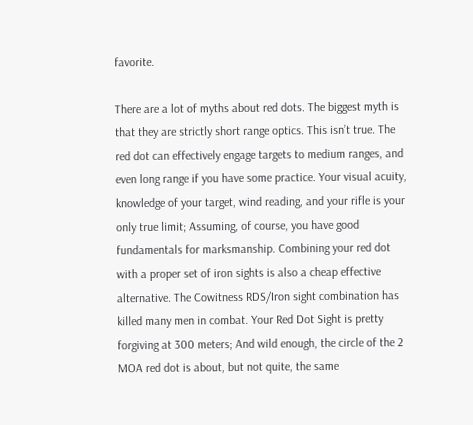favorite.

There are a lot of myths about red dots. The biggest myth is that they are strictly short range optics. This isn’t true. The red dot can effectively engage targets to medium ranges, and even long range if you have some practice. Your visual acuity, knowledge of your target, wind reading, and your rifle is your only true limit; Assuming, of course, you have good fundamentals for marksmanship. Combining your red dot with a proper set of iron sights is also a cheap effective alternative. The Cowitness RDS/Iron sight combination has killed many men in combat. Your Red Dot Sight is pretty forgiving at 300 meters; And wild enough, the circle of the 2 MOA red dot is about, but not quite, the same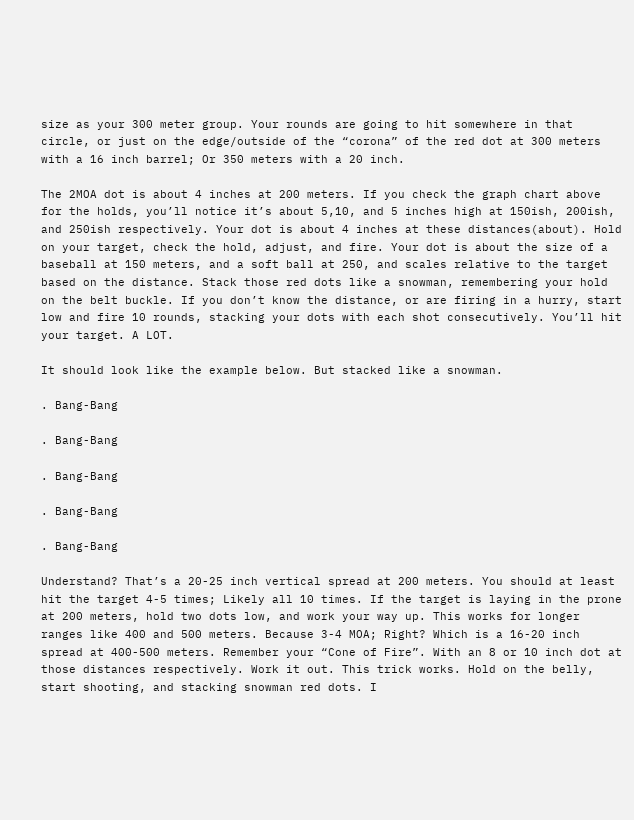size as your 300 meter group. Your rounds are going to hit somewhere in that circle, or just on the edge/outside of the “corona” of the red dot at 300 meters with a 16 inch barrel; Or 350 meters with a 20 inch.

The 2MOA dot is about 4 inches at 200 meters. If you check the graph chart above for the holds, you’ll notice it’s about 5,10, and 5 inches high at 150ish, 200ish, and 250ish respectively. Your dot is about 4 inches at these distances(about). Hold on your target, check the hold, adjust, and fire. Your dot is about the size of a baseball at 150 meters, and a soft ball at 250, and scales relative to the target based on the distance. Stack those red dots like a snowman, remembering your hold on the belt buckle. If you don’t know the distance, or are firing in a hurry, start low and fire 10 rounds, stacking your dots with each shot consecutively. You’ll hit your target. A LOT.

It should look like the example below. But stacked like a snowman.

. Bang-Bang

. Bang-Bang

. Bang-Bang

. Bang-Bang

. Bang-Bang

Understand? That’s a 20-25 inch vertical spread at 200 meters. You should at least hit the target 4-5 times; Likely all 10 times. If the target is laying in the prone at 200 meters, hold two dots low, and work your way up. This works for longer ranges like 400 and 500 meters. Because 3-4 MOA; Right? Which is a 16-20 inch spread at 400-500 meters. Remember your “Cone of Fire”. With an 8 or 10 inch dot at those distances respectively. Work it out. This trick works. Hold on the belly, start shooting, and stacking snowman red dots. I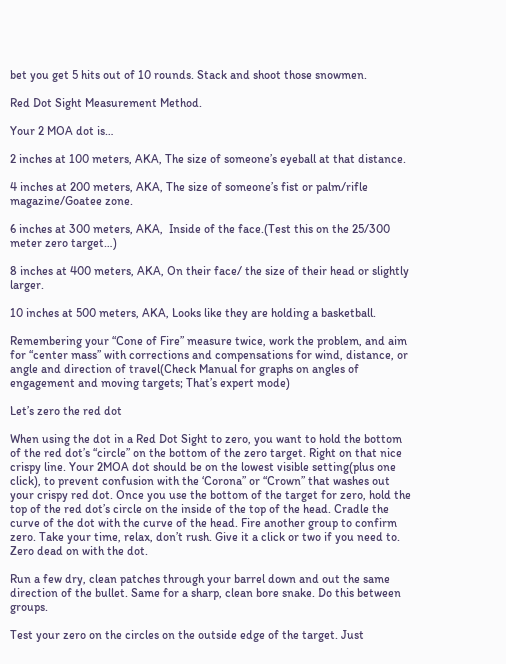bet you get 5 hits out of 10 rounds. Stack and shoot those snowmen.

Red Dot Sight Measurement Method.

Your 2 MOA dot is…

2 inches at 100 meters, AKA, The size of someone’s eyeball at that distance.

4 inches at 200 meters, AKA, The size of someone’s fist or palm/rifle magazine/Goatee zone.

6 inches at 300 meters, AKA,  Inside of the face.(Test this on the 25/300 meter zero target…)

8 inches at 400 meters, AKA, On their face/ the size of their head or slightly larger.

10 inches at 500 meters, AKA, Looks like they are holding a basketball.

Remembering your “Cone of Fire” measure twice, work the problem, and aim for “center mass” with corrections and compensations for wind, distance, or angle and direction of travel(Check Manual for graphs on angles of engagement and moving targets; That’s expert mode)

Let’s zero the red dot

When using the dot in a Red Dot Sight to zero, you want to hold the bottom of the red dot’s “circle” on the bottom of the zero target. Right on that nice crispy line. Your 2MOA dot should be on the lowest visible setting(plus one click), to prevent confusion with the ‘Corona” or “Crown” that washes out your crispy red dot. Once you use the bottom of the target for zero, hold the top of the red dot’s circle on the inside of the top of the head. Cradle the curve of the dot with the curve of the head. Fire another group to confirm zero. Take your time, relax, don’t rush. Give it a click or two if you need to. Zero dead on with the dot.

Run a few dry, clean patches through your barrel down and out the same direction of the bullet. Same for a sharp, clean bore snake. Do this between groups.

Test your zero on the circles on the outside edge of the target. Just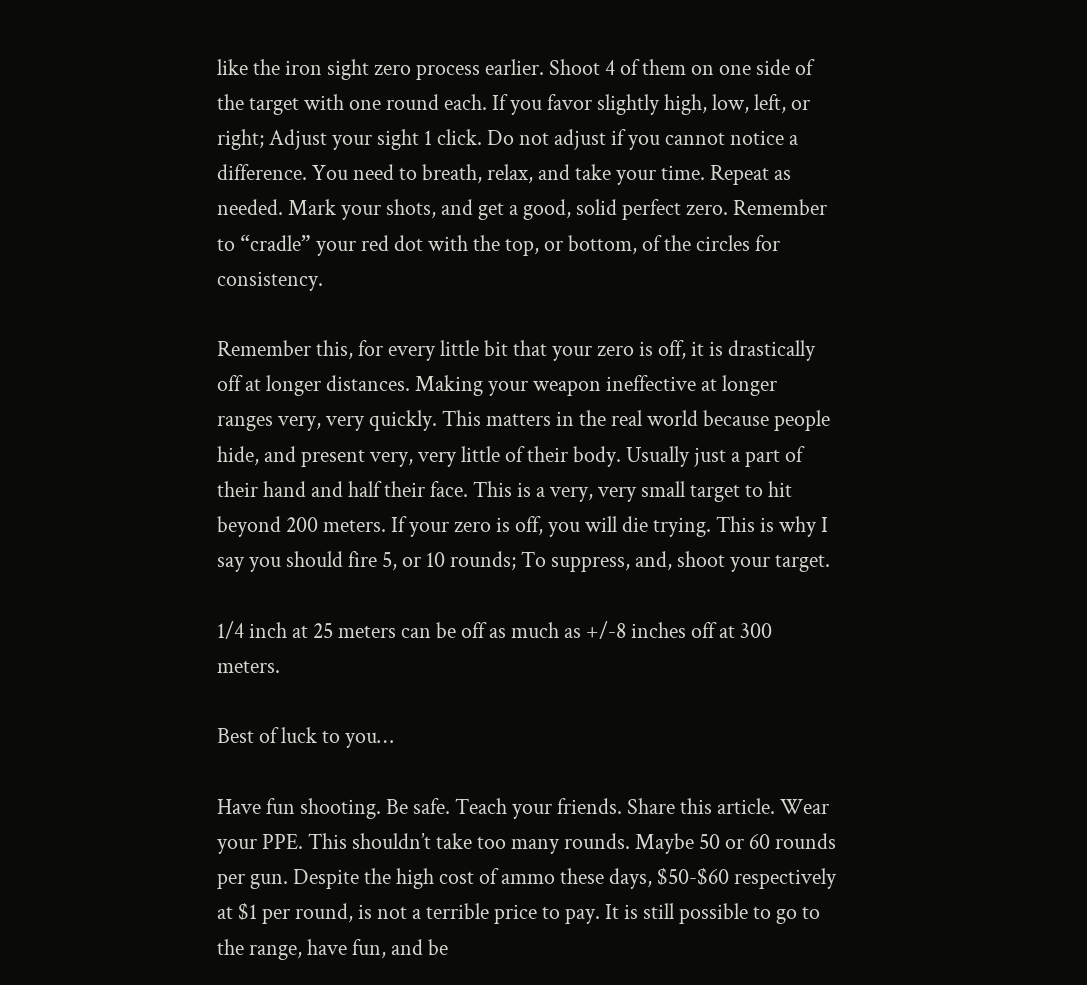like the iron sight zero process earlier. Shoot 4 of them on one side of the target with one round each. If you favor slightly high, low, left, or right; Adjust your sight 1 click. Do not adjust if you cannot notice a difference. You need to breath, relax, and take your time. Repeat as needed. Mark your shots, and get a good, solid perfect zero. Remember to “cradle” your red dot with the top, or bottom, of the circles for consistency.

Remember this, for every little bit that your zero is off, it is drastically off at longer distances. Making your weapon ineffective at longer ranges very, very quickly. This matters in the real world because people hide, and present very, very little of their body. Usually just a part of their hand and half their face. This is a very, very small target to hit beyond 200 meters. If your zero is off, you will die trying. This is why I say you should fire 5, or 10 rounds; To suppress, and, shoot your target.

1/4 inch at 25 meters can be off as much as +/-8 inches off at 300 meters.

Best of luck to you…

Have fun shooting. Be safe. Teach your friends. Share this article. Wear your PPE. This shouldn’t take too many rounds. Maybe 50 or 60 rounds per gun. Despite the high cost of ammo these days, $50-$60 respectively at $1 per round, is not a terrible price to pay. It is still possible to go to the range, have fun, and be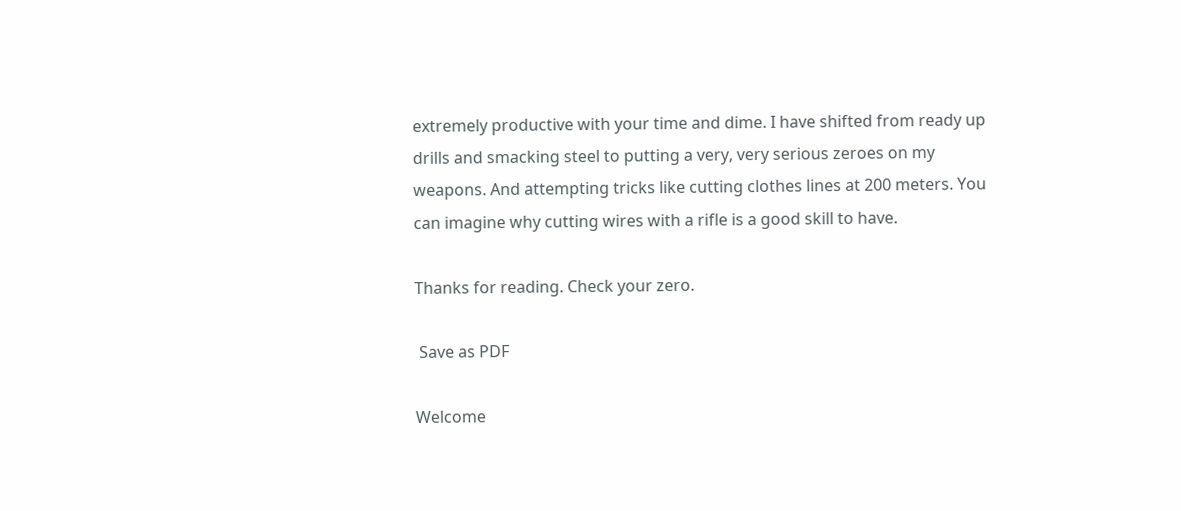extremely productive with your time and dime. I have shifted from ready up drills and smacking steel to putting a very, very serious zeroes on my weapons. And attempting tricks like cutting clothes lines at 200 meters. You can imagine why cutting wires with a rifle is a good skill to have.

Thanks for reading. Check your zero.

 Save as PDF

Welcome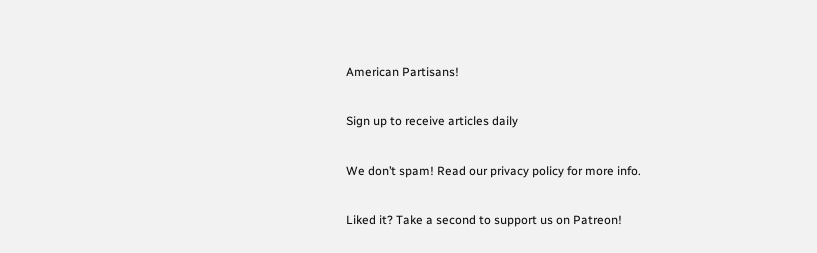American Partisans!

Sign up to receive articles daily

We don’t spam! Read our privacy policy for more info.

Liked it? Take a second to support us on Patreon!